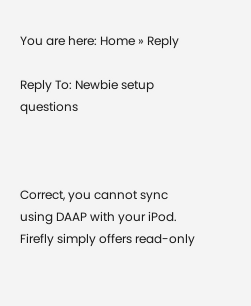You are here: Home » Reply

Reply To: Newbie setup questions



Correct, you cannot sync using DAAP with your iPod.
Firefly simply offers read-only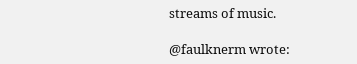streams of music.

@faulknerm wrote: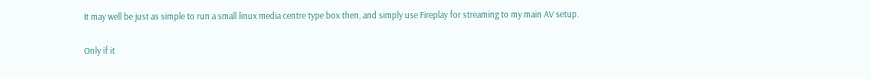It may well be just as simple to run a small linux media centre type box then, and simply use Fireplay for streaming to my main AV setup.

Only if it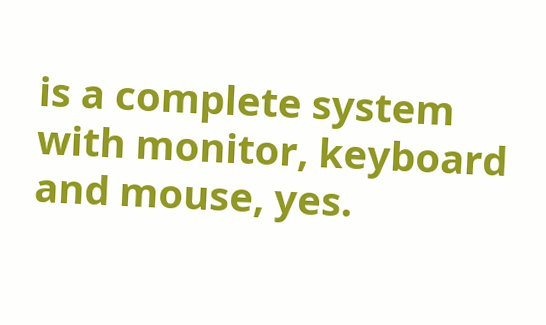is a complete system with monitor, keyboard and mouse, yes.